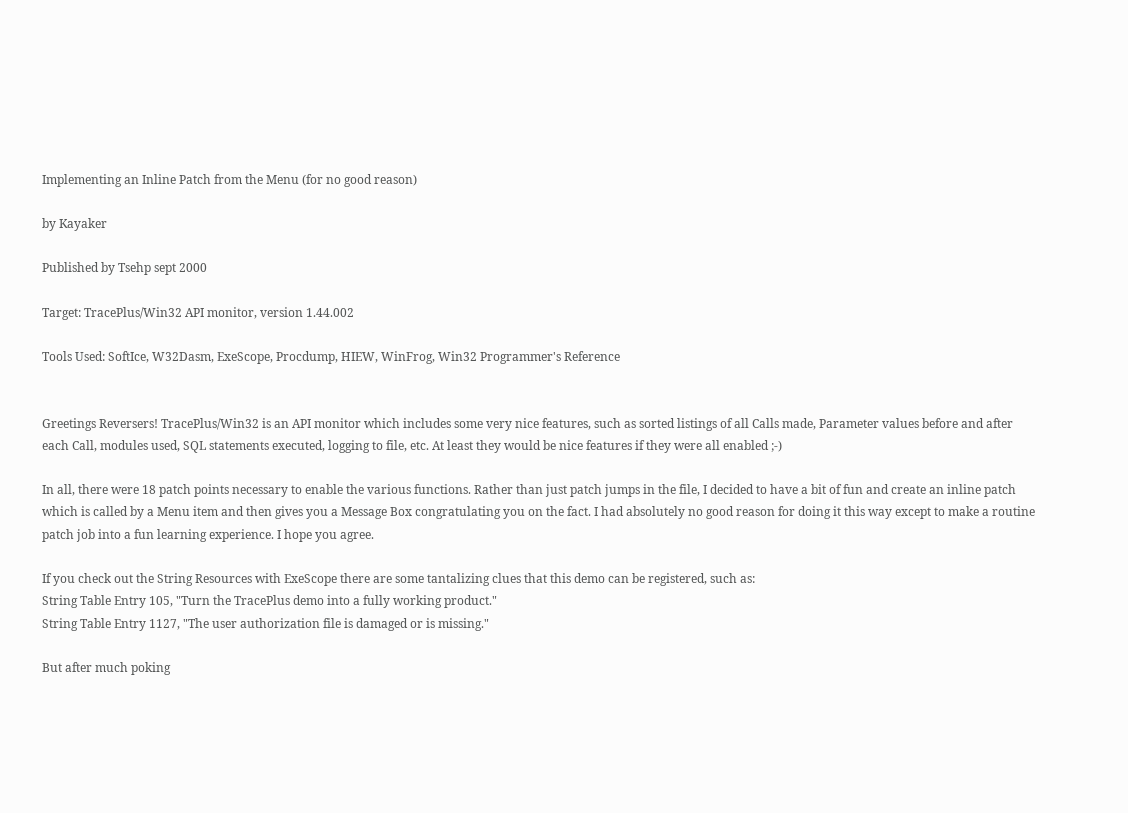Implementing an Inline Patch from the Menu (for no good reason)

by Kayaker

Published by Tsehp sept 2000

Target: TracePlus/Win32 API monitor, version 1.44.002

Tools Used: SoftIce, W32Dasm, ExeScope, Procdump, HIEW, WinFrog, Win32 Programmer's Reference


Greetings Reversers! TracePlus/Win32 is an API monitor which includes some very nice features, such as sorted listings of all Calls made, Parameter values before and after each Call, modules used, SQL statements executed, logging to file, etc. At least they would be nice features if they were all enabled ;-)

In all, there were 18 patch points necessary to enable the various functions. Rather than just patch jumps in the file, I decided to have a bit of fun and create an inline patch which is called by a Menu item and then gives you a Message Box congratulating you on the fact. I had absolutely no good reason for doing it this way except to make a routine patch job into a fun learning experience. I hope you agree.

If you check out the String Resources with ExeScope there are some tantalizing clues that this demo can be registered, such as:
String Table Entry 105, "Turn the TracePlus demo into a fully working product."
String Table Entry 1127, "The user authorization file is damaged or is missing."

But after much poking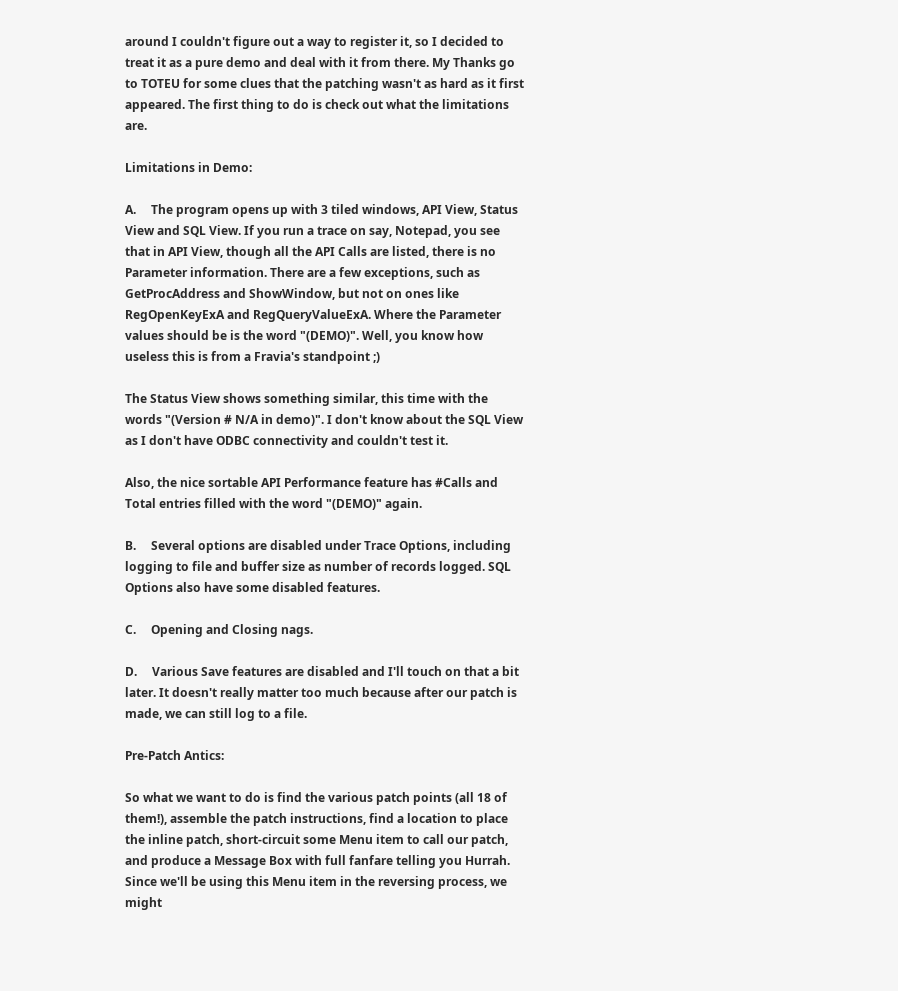around I couldn't figure out a way to register it, so I decided to treat it as a pure demo and deal with it from there. My Thanks go to TOTEU for some clues that the patching wasn't as hard as it first appeared. The first thing to do is check out what the limitations are.

Limitations in Demo:

A.     The program opens up with 3 tiled windows, API View, Status View and SQL View. If you run a trace on say, Notepad, you see that in API View, though all the API Calls are listed, there is no Parameter information. There are a few exceptions, such as GetProcAddress and ShowWindow, but not on ones like RegOpenKeyExA and RegQueryValueExA. Where the Parameter values should be is the word "(DEMO)". Well, you know how useless this is from a Fravia's standpoint ;)

The Status View shows something similar, this time with the words "(Version # N/A in demo)". I don't know about the SQL View as I don't have ODBC connectivity and couldn't test it.

Also, the nice sortable API Performance feature has #Calls and Total entries filled with the word "(DEMO)" again.

B.     Several options are disabled under Trace Options, including logging to file and buffer size as number of records logged. SQL Options also have some disabled features.

C.     Opening and Closing nags.

D.     Various Save features are disabled and I'll touch on that a bit later. It doesn't really matter too much because after our patch is made, we can still log to a file.

Pre-Patch Antics:

So what we want to do is find the various patch points (all 18 of them!), assemble the patch instructions, find a location to place the inline patch, short-circuit some Menu item to call our patch, and produce a Message Box with full fanfare telling you Hurrah. Since we'll be using this Menu item in the reversing process, we might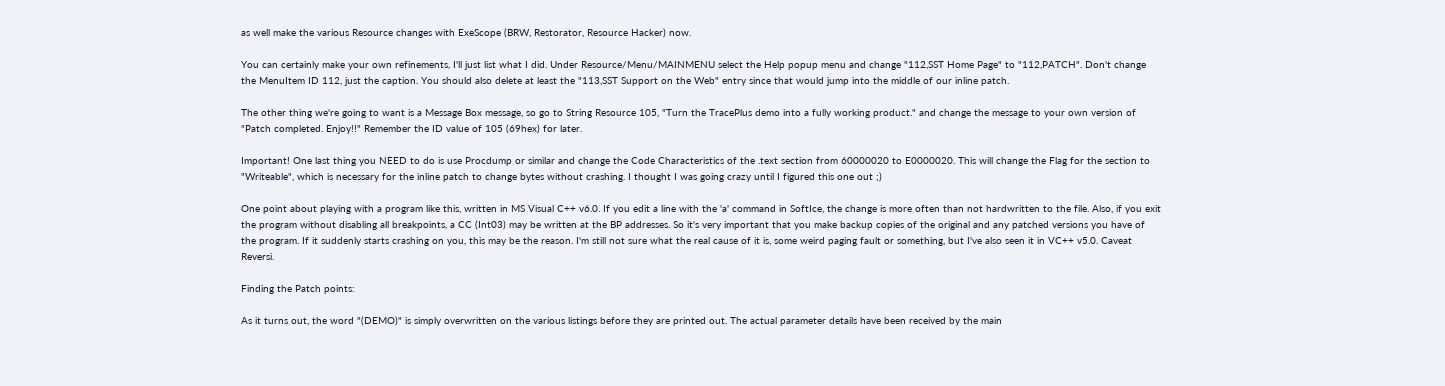as well make the various Resource changes with ExeScope (BRW, Restorator, Resource Hacker) now.

You can certainly make your own refinements, I'll just list what I did. Under Resource/Menu/MAINMENU select the Help popup menu and change "112,SST Home Page" to "112,PATCH". Don't change the MenuItem ID 112, just the caption. You should also delete at least the "113,SST Support on the Web" entry since that would jump into the middle of our inline patch.

The other thing we're going to want is a Message Box message, so go to String Resource 105, "Turn the TracePlus demo into a fully working product." and change the message to your own version of "Patch completed. Enjoy!!" Remember the ID value of 105 (69hex) for later.

Important! One last thing you NEED to do is use Procdump or similar and change the Code Characteristics of the .text section from 60000020 to E0000020. This will change the Flag for the section to "Writeable", which is necessary for the inline patch to change bytes without crashing. I thought I was going crazy until I figured this one out ;)

One point about playing with a program like this, written in MS Visual C++ v6.0. If you edit a line with the 'a' command in SoftIce, the change is more often than not hardwritten to the file. Also, if you exit the program without disabling all breakpoints, a CC (Int03) may be written at the BP addresses. So it's very important that you make backup copies of the original and any patched versions you have of the program. If it suddenly starts crashing on you, this may be the reason. I'm still not sure what the real cause of it is, some weird paging fault or something, but I've also seen it in VC++ v5.0. Caveat Reversi.

Finding the Patch points:

As it turns out, the word "(DEMO)" is simply overwritten on the various listings before they are printed out. The actual parameter details have been received by the main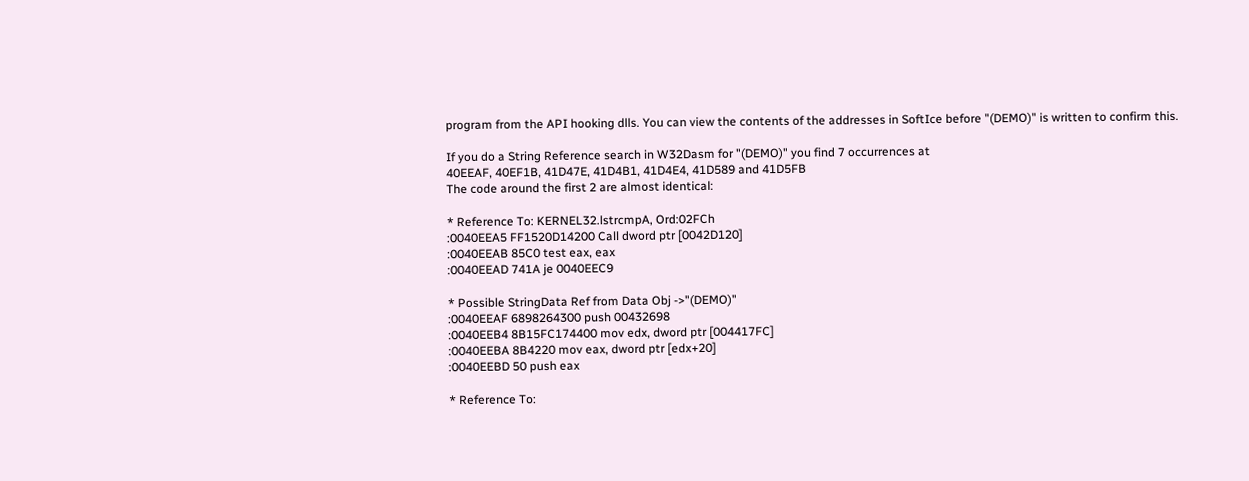program from the API hooking dlls. You can view the contents of the addresses in SoftIce before "(DEMO)" is written to confirm this.

If you do a String Reference search in W32Dasm for "(DEMO)" you find 7 occurrences at
40EEAF, 40EF1B, 41D47E, 41D4B1, 41D4E4, 41D589 and 41D5FB
The code around the first 2 are almost identical:

* Reference To: KERNEL32.lstrcmpA, Ord:02FCh
:0040EEA5 FF1520D14200 Call dword ptr [0042D120]
:0040EEAB 85C0 test eax, eax
:0040EEAD 741A je 0040EEC9

* Possible StringData Ref from Data Obj ->"(DEMO)"
:0040EEAF 6898264300 push 00432698
:0040EEB4 8B15FC174400 mov edx, dword ptr [004417FC]
:0040EEBA 8B4220 mov eax, dword ptr [edx+20]
:0040EEBD 50 push eax

* Reference To: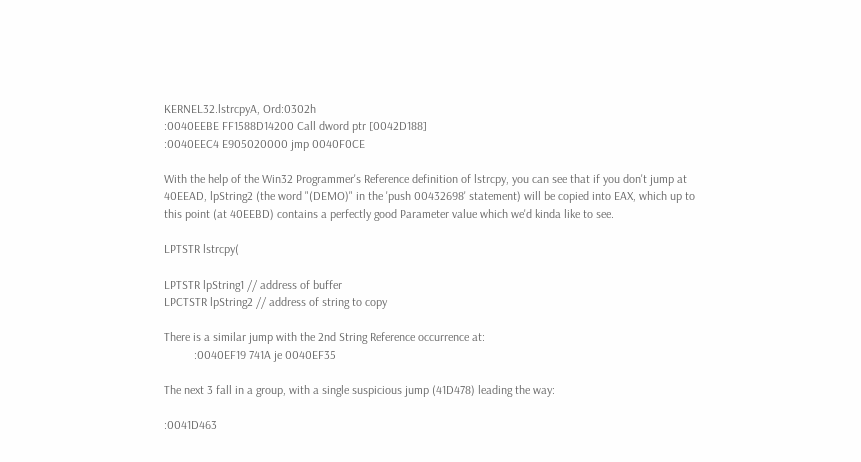KERNEL32.lstrcpyA, Ord:0302h
:0040EEBE FF1588D14200 Call dword ptr [0042D188]
:0040EEC4 E905020000 jmp 0040F0CE

With the help of the Win32 Programmer's Reference definition of lstrcpy, you can see that if you don't jump at 40EEAD, lpString2 (the word "(DEMO)" in the 'push 00432698' statement) will be copied into EAX, which up to this point (at 40EEBD) contains a perfectly good Parameter value which we'd kinda like to see.

LPTSTR lstrcpy(

LPTSTR lpString1 // address of buffer
LPCTSTR lpString2 // address of string to copy

There is a similar jump with the 2nd String Reference occurrence at:
          :0040EF19 741A je 0040EF35

The next 3 fall in a group, with a single suspicious jump (41D478) leading the way:

:0041D463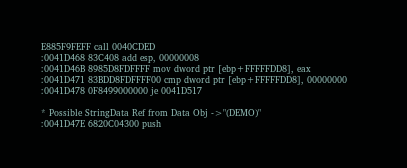E885F9FEFF call 0040CDED
:0041D468 83C408 add esp, 00000008
:0041D46B 8985D8FDFFFF mov dword ptr [ebp+FFFFFDD8], eax
:0041D471 83BDD8FDFFFF00 cmp dword ptr [ebp+FFFFFDD8], 00000000
:0041D478 0F8499000000 je 0041D517

* Possible StringData Ref from Data Obj ->"(DEMO)"
:0041D47E 6820C04300 push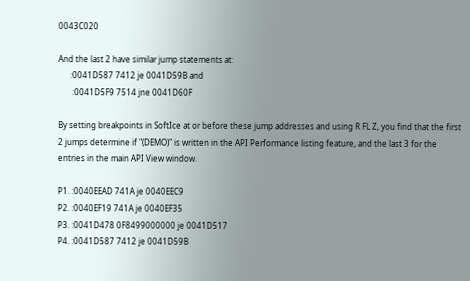0043C020

And the last 2 have similar jump statements at:
      :0041D587 7412 je 0041D59B and
       :0041D5F9 7514 jne 0041D60F

By setting breakpoints in SoftIce at or before these jump addresses and using R FL Z, you find that the first 2 jumps determine if "(DEMO)" is written in the API Performance listing feature, and the last 3 for the entries in the main API View window.

P1. :0040EEAD 741A je 0040EEC9
P2. :0040EF19 741A je 0040EF35
P3. :0041D478 0F8499000000 je 0041D517
P4. :0041D587 7412 je 0041D59B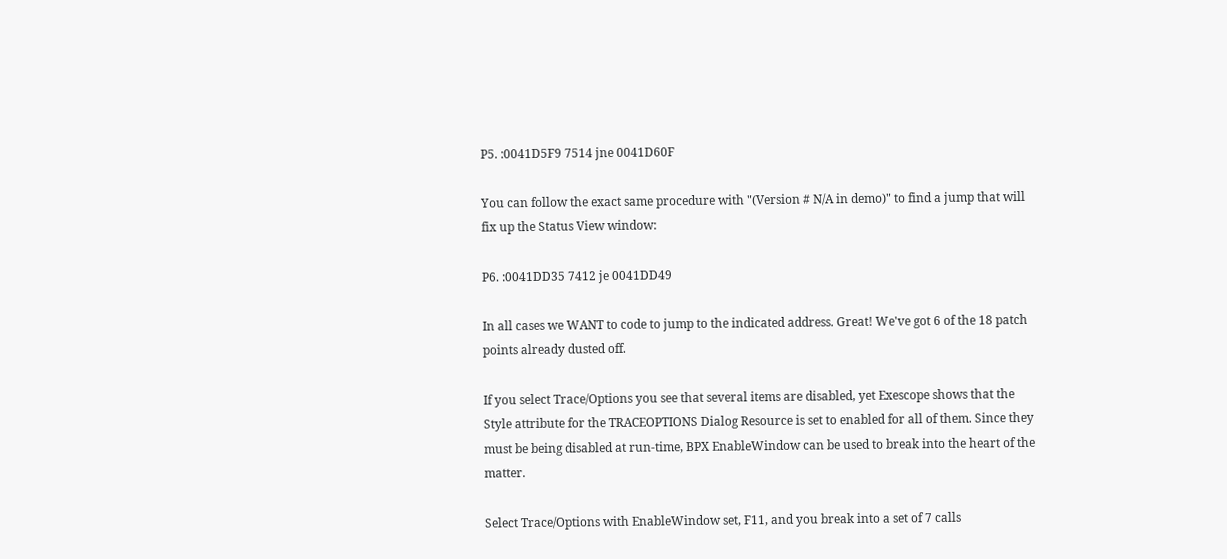P5. :0041D5F9 7514 jne 0041D60F

You can follow the exact same procedure with "(Version # N/A in demo)" to find a jump that will fix up the Status View window:

P6. :0041DD35 7412 je 0041DD49

In all cases we WANT to code to jump to the indicated address. Great! We've got 6 of the 18 patch points already dusted off.

If you select Trace/Options you see that several items are disabled, yet Exescope shows that the Style attribute for the TRACEOPTIONS Dialog Resource is set to enabled for all of them. Since they must be being disabled at run-time, BPX EnableWindow can be used to break into the heart of the matter.

Select Trace/Options with EnableWindow set, F11, and you break into a set of 7 calls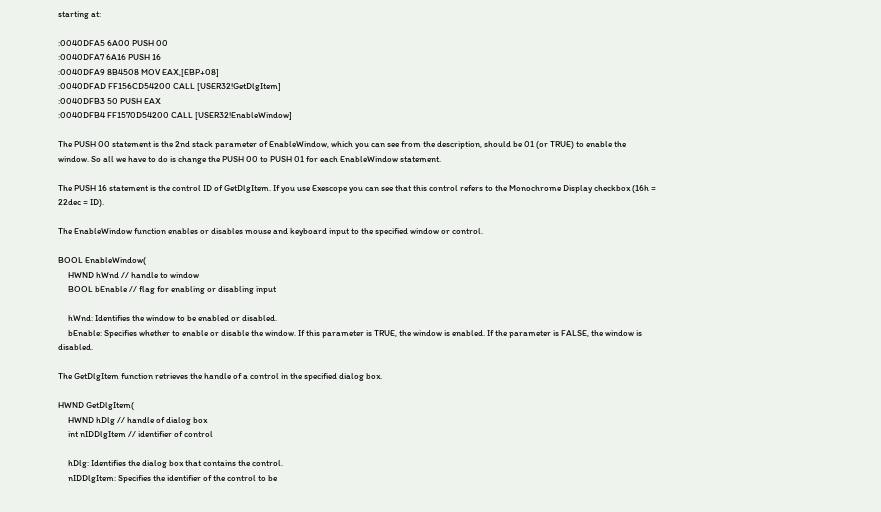starting at:

:0040DFA5 6A00 PUSH 00
:0040DFA7 6A16 PUSH 16
:0040DFA9 8B4508 MOV EAX,[EBP+08]
:0040DFAD FF156CD54200 CALL [USER32!GetDlgItem]
:0040DFB3 50 PUSH EAX
:0040DFB4 FF1570D54200 CALL [USER32!EnableWindow]

The PUSH 00 statement is the 2nd stack parameter of EnableWindow, which you can see from the description, should be 01 (or TRUE) to enable the window. So all we have to do is change the PUSH 00 to PUSH 01 for each EnableWindow statement.

The PUSH 16 statement is the control ID of GetDlgItem. If you use Exescope you can see that this control refers to the Monochrome Display checkbox (16h = 22dec = ID).

The EnableWindow function enables or disables mouse and keyboard input to the specified window or control.

BOOL EnableWindow(
     HWND hWnd // handle to window
     BOOL bEnable // flag for enabling or disabling input

     hWnd: Identifies the window to be enabled or disabled.
     bEnable: Specifies whether to enable or disable the window. If this parameter is TRUE, the window is enabled. If the parameter is FALSE, the window is disabled.

The GetDlgItem function retrieves the handle of a control in the specified dialog box.

HWND GetDlgItem(
     HWND hDlg // handle of dialog box
     int nIDDlgItem // identifier of control

     hDlg: Identifies the dialog box that contains the control.
     nIDDlgItem: Specifies the identifier of the control to be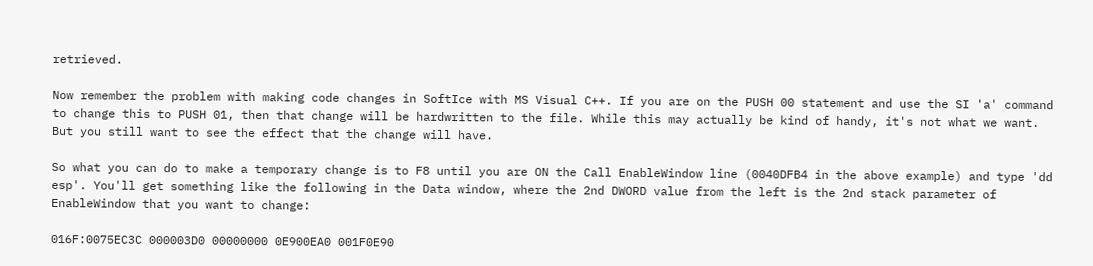retrieved.

Now remember the problem with making code changes in SoftIce with MS Visual C++. If you are on the PUSH 00 statement and use the SI 'a' command to change this to PUSH 01, then that change will be hardwritten to the file. While this may actually be kind of handy, it's not what we want. But you still want to see the effect that the change will have.

So what you can do to make a temporary change is to F8 until you are ON the Call EnableWindow line (0040DFB4 in the above example) and type 'dd esp'. You'll get something like the following in the Data window, where the 2nd DWORD value from the left is the 2nd stack parameter of EnableWindow that you want to change:

016F:0075EC3C 000003D0 00000000 0E900EA0 001F0E90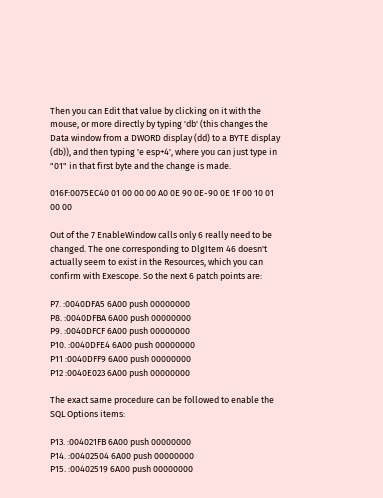Then you can Edit that value by clicking on it with the mouse, or more directly by typing 'db' (this changes the Data window from a DWORD display (dd) to a BYTE display (db)), and then typing 'e esp+4', where you can just type in "01" in that first byte and the change is made.

016F:0075EC40 01 00 00 00 A0 0E 90 0E-90 0E 1F 00 10 01 00 00

Out of the 7 EnableWindow calls only 6 really need to be changed. The one corresponding to DlgItem 46 doesn't actually seem to exist in the Resources, which you can confirm with Exescope. So the next 6 patch points are:

P7. :0040DFA5 6A00 push 00000000
P8. :0040DFBA 6A00 push 00000000
P9. :0040DFCF 6A00 push 00000000
P10. :0040DFE4 6A00 push 00000000
P11 :0040DFF9 6A00 push 00000000
P12 :0040E023 6A00 push 00000000

The exact same procedure can be followed to enable the SQL Options items:

P13. :004021FB 6A00 push 00000000
P14. :00402504 6A00 push 00000000
P15. :00402519 6A00 push 00000000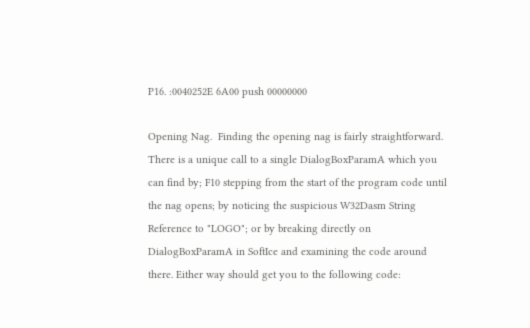P16. :0040252E 6A00 push 00000000

Opening Nag.  Finding the opening nag is fairly straightforward. There is a unique call to a single DialogBoxParamA which you can find by; F10 stepping from the start of the program code until the nag opens; by noticing the suspicious W32Dasm String Reference to "LOGO"; or by breaking directly on DialogBoxParamA in SoftIce and examining the code around there. Either way should get you to the following code: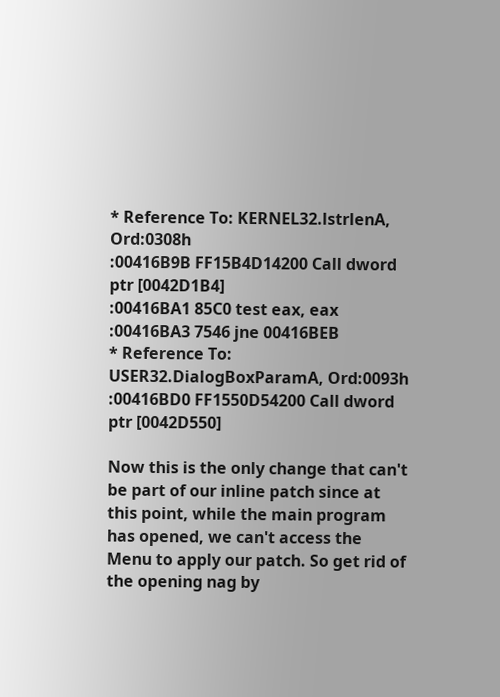* Reference To: KERNEL32.lstrlenA, Ord:0308h
:00416B9B FF15B4D14200 Call dword ptr [0042D1B4]
:00416BA1 85C0 test eax, eax
:00416BA3 7546 jne 00416BEB
* Reference To: USER32.DialogBoxParamA, Ord:0093h
:00416BD0 FF1550D54200 Call dword ptr [0042D550]

Now this is the only change that can't be part of our inline patch since at this point, while the main program has opened, we can't access the Menu to apply our patch. So get rid of the opening nag by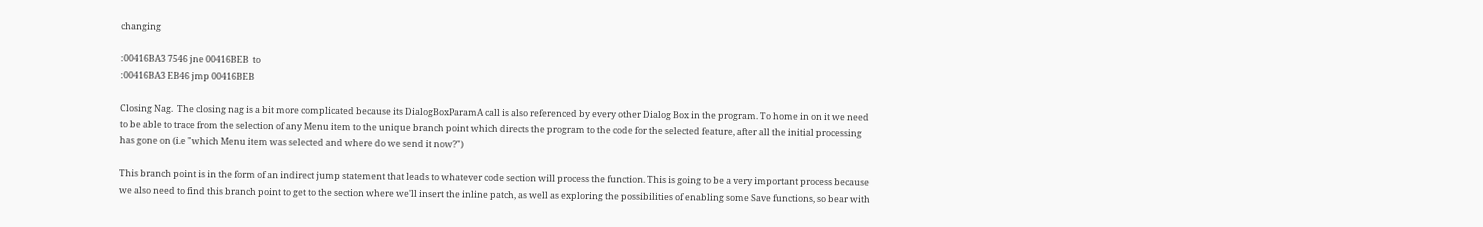changing

:00416BA3 7546 jne 00416BEB  to
:00416BA3 EB46 jmp 00416BEB

Closing Nag.  The closing nag is a bit more complicated because its DialogBoxParamA call is also referenced by every other Dialog Box in the program. To home in on it we need to be able to trace from the selection of any Menu item to the unique branch point which directs the program to the code for the selected feature, after all the initial processing has gone on (i.e "which Menu item was selected and where do we send it now?")

This branch point is in the form of an indirect jump statement that leads to whatever code section will process the function. This is going to be a very important process because we also need to find this branch point to get to the section where we'll insert the inline patch, as well as exploring the possibilities of enabling some Save functions, so bear with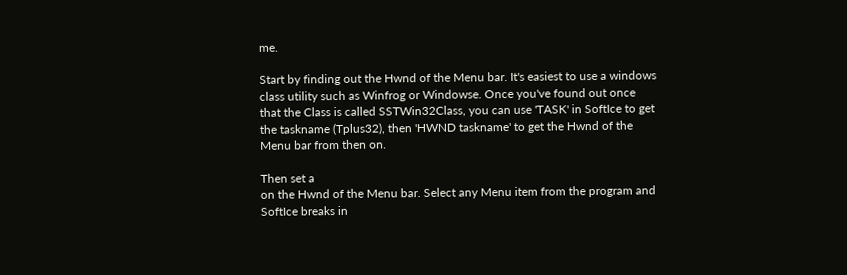me.

Start by finding out the Hwnd of the Menu bar. It's easiest to use a windows class utility such as Winfrog or Windowse. Once you've found out once that the Class is called SSTWin32Class, you can use 'TASK' in SoftIce to get the taskname (Tplus32), then 'HWND taskname' to get the Hwnd of the Menu bar from then on.

Then set a
on the Hwnd of the Menu bar. Select any Menu item from the program and SoftIce breaks in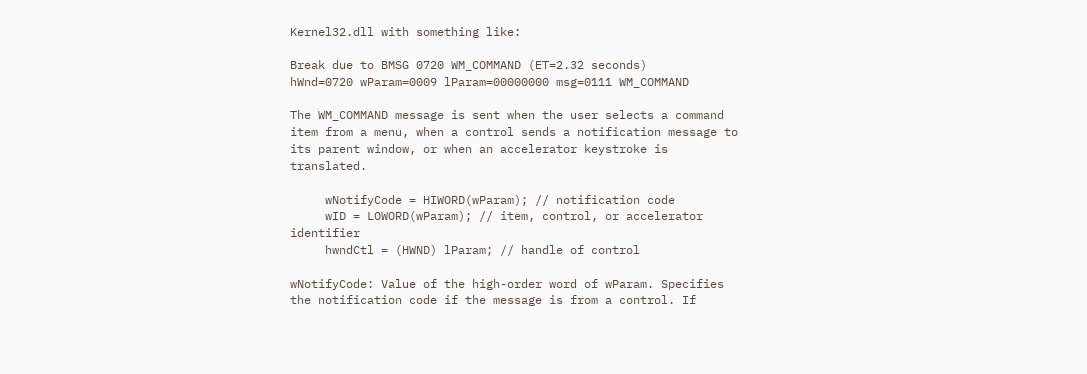Kernel32.dll with something like:

Break due to BMSG 0720 WM_COMMAND (ET=2.32 seconds)
hWnd=0720 wParam=0009 lParam=00000000 msg=0111 WM_COMMAND

The WM_COMMAND message is sent when the user selects a command item from a menu, when a control sends a notification message to its parent window, or when an accelerator keystroke is translated.

     wNotifyCode = HIWORD(wParam); // notification code
     wID = LOWORD(wParam); // item, control, or accelerator identifier
     hwndCtl = (HWND) lParam; // handle of control

wNotifyCode: Value of the high-order word of wParam. Specifies the notification code if the message is from a control. If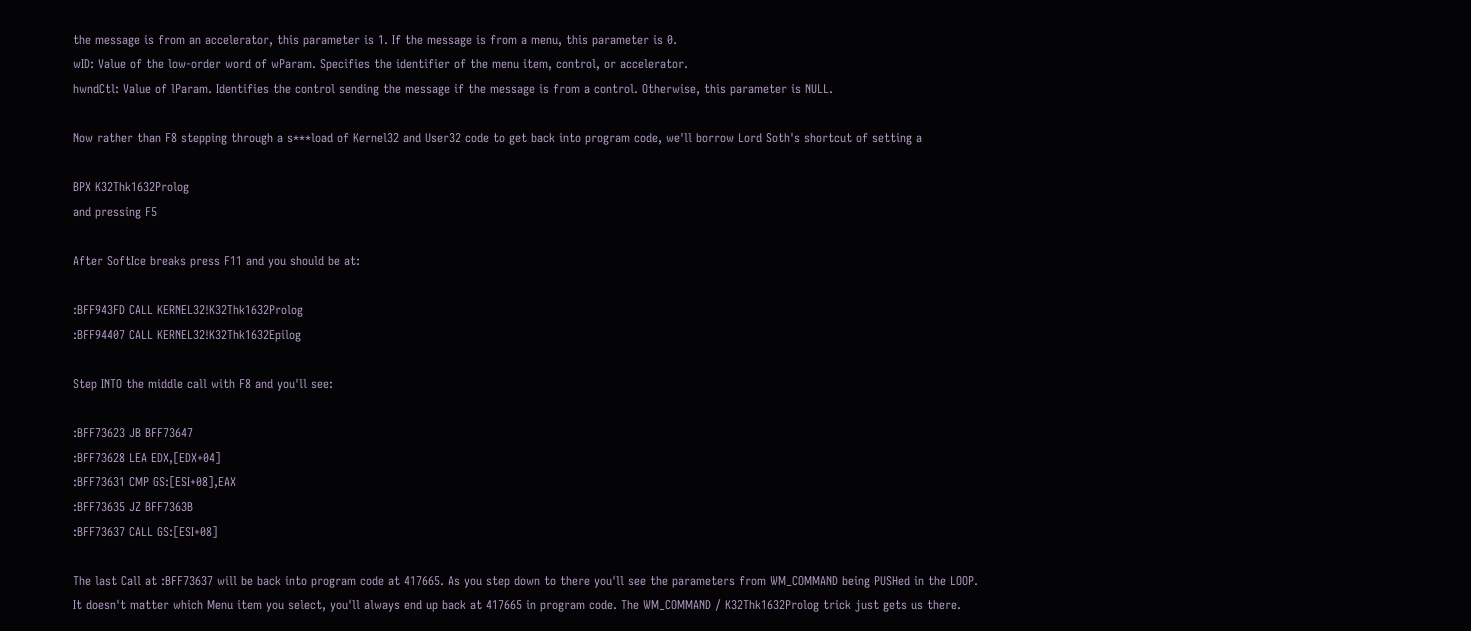the message is from an accelerator, this parameter is 1. If the message is from a menu, this parameter is 0.
wID: Value of the low-order word of wParam. Specifies the identifier of the menu item, control, or accelerator.
hwndCtl: Value of lParam. Identifies the control sending the message if the message is from a control. Otherwise, this parameter is NULL.

Now rather than F8 stepping through a s***load of Kernel32 and User32 code to get back into program code, we'll borrow Lord Soth's shortcut of setting a

BPX K32Thk1632Prolog
and pressing F5

After SoftIce breaks press F11 and you should be at:

:BFF943FD CALL KERNEL32!K32Thk1632Prolog
:BFF94407 CALL KERNEL32!K32Thk1632Epilog

Step INTO the middle call with F8 and you'll see:

:BFF73623 JB BFF73647
:BFF73628 LEA EDX,[EDX+04]
:BFF73631 CMP GS:[ESI+08],EAX
:BFF73635 JZ BFF7363B
:BFF73637 CALL GS:[ESI+08]

The last Call at :BFF73637 will be back into program code at 417665. As you step down to there you'll see the parameters from WM_COMMAND being PUSHed in the LOOP. It doesn't matter which Menu item you select, you'll always end up back at 417665 in program code. The WM_COMMAND / K32Thk1632Prolog trick just gets us there.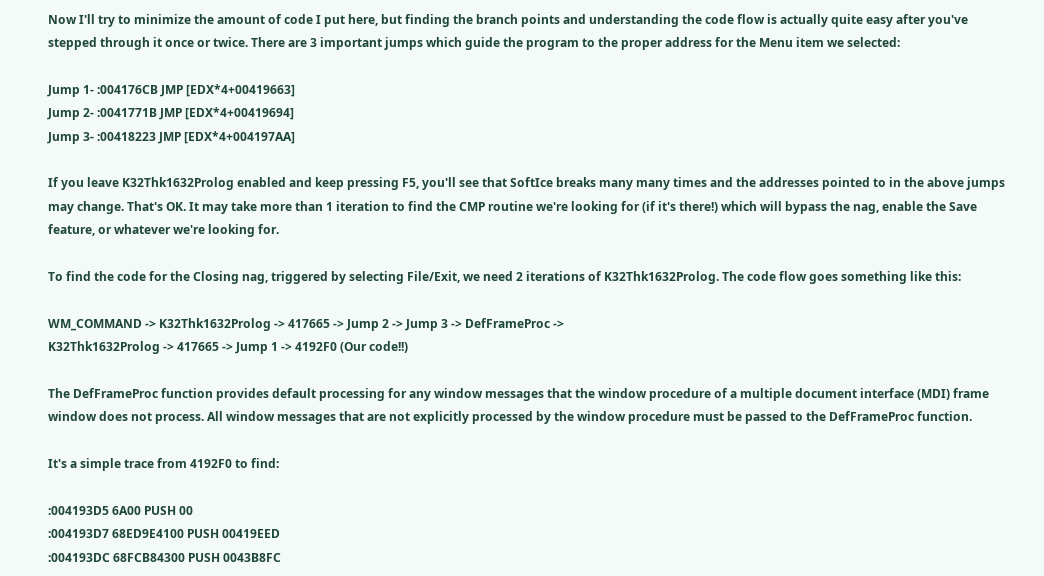Now I'll try to minimize the amount of code I put here, but finding the branch points and understanding the code flow is actually quite easy after you've stepped through it once or twice. There are 3 important jumps which guide the program to the proper address for the Menu item we selected:

Jump 1- :004176CB JMP [EDX*4+00419663]
Jump 2- :0041771B JMP [EDX*4+00419694]
Jump 3- :00418223 JMP [EDX*4+004197AA]

If you leave K32Thk1632Prolog enabled and keep pressing F5, you'll see that SoftIce breaks many many times and the addresses pointed to in the above jumps may change. That's OK. It may take more than 1 iteration to find the CMP routine we're looking for (if it's there!) which will bypass the nag, enable the Save feature, or whatever we're looking for.

To find the code for the Closing nag, triggered by selecting File/Exit, we need 2 iterations of K32Thk1632Prolog. The code flow goes something like this:

WM_COMMAND -> K32Thk1632Prolog -> 417665 -> Jump 2 -> Jump 3 -> DefFrameProc ->
K32Thk1632Prolog -> 417665 -> Jump 1 -> 4192F0 (Our code!!)

The DefFrameProc function provides default processing for any window messages that the window procedure of a multiple document interface (MDI) frame window does not process. All window messages that are not explicitly processed by the window procedure must be passed to the DefFrameProc function.

It's a simple trace from 4192F0 to find:

:004193D5 6A00 PUSH 00
:004193D7 68ED9E4100 PUSH 00419EED
:004193DC 68FCB84300 PUSH 0043B8FC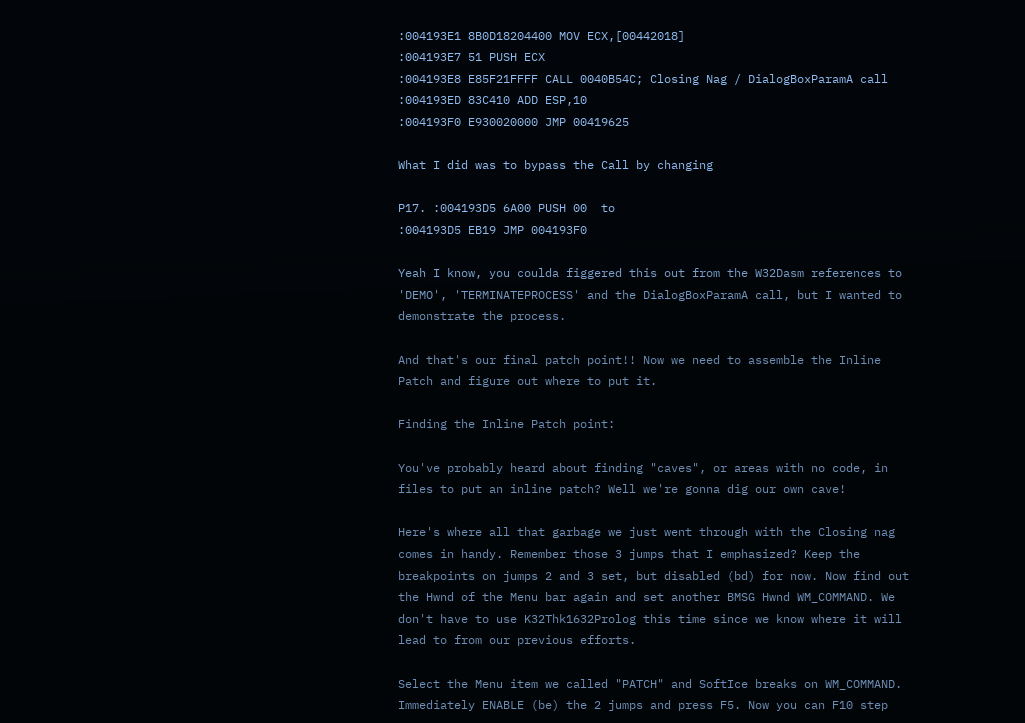:004193E1 8B0D18204400 MOV ECX,[00442018]
:004193E7 51 PUSH ECX
:004193E8 E85F21FFFF CALL 0040B54C; Closing Nag / DialogBoxParamA call
:004193ED 83C410 ADD ESP,10
:004193F0 E930020000 JMP 00419625

What I did was to bypass the Call by changing

P17. :004193D5 6A00 PUSH 00  to
:004193D5 EB19 JMP 004193F0

Yeah I know, you coulda figgered this out from the W32Dasm references to 'DEMO', 'TERMINATEPROCESS' and the DialogBoxParamA call, but I wanted to demonstrate the process.

And that's our final patch point!! Now we need to assemble the Inline Patch and figure out where to put it.

Finding the Inline Patch point:

You've probably heard about finding "caves", or areas with no code, in files to put an inline patch? Well we're gonna dig our own cave!

Here's where all that garbage we just went through with the Closing nag comes in handy. Remember those 3 jumps that I emphasized? Keep the breakpoints on jumps 2 and 3 set, but disabled (bd) for now. Now find out the Hwnd of the Menu bar again and set another BMSG Hwnd WM_COMMAND. We don't have to use K32Thk1632Prolog this time since we know where it will lead to from our previous efforts.

Select the Menu item we called "PATCH" and SoftIce breaks on WM_COMMAND. Immediately ENABLE (be) the 2 jumps and press F5. Now you can F10 step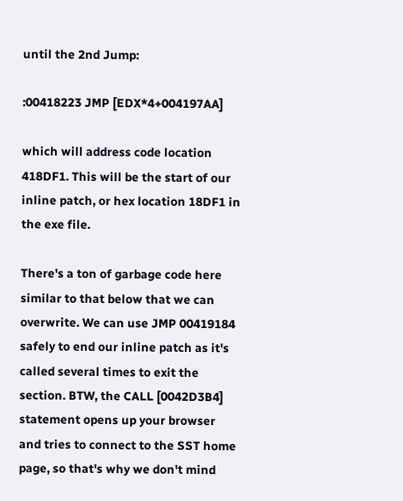until the 2nd Jump:

:00418223 JMP [EDX*4+004197AA]

which will address code location 418DF1. This will be the start of our inline patch, or hex location 18DF1 in the exe file.

There's a ton of garbage code here similar to that below that we can overwrite. We can use JMP 00419184 safely to end our inline patch as it's called several times to exit the section. BTW, the CALL [0042D3B4] statement opens up your browser and tries to connect to the SST home page, so that's why we don't mind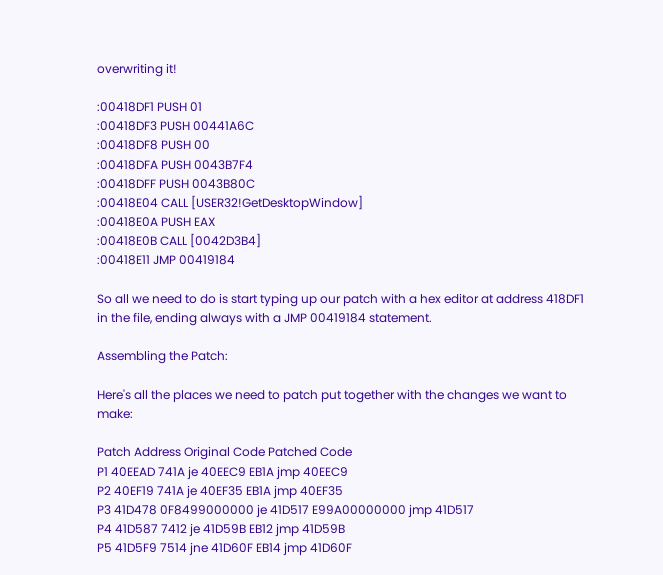overwriting it!

:00418DF1 PUSH 01
:00418DF3 PUSH 00441A6C
:00418DF8 PUSH 00
:00418DFA PUSH 0043B7F4
:00418DFF PUSH 0043B80C
:00418E04 CALL [USER32!GetDesktopWindow]
:00418E0A PUSH EAX
:00418E0B CALL [0042D3B4]
:00418E11 JMP 00419184

So all we need to do is start typing up our patch with a hex editor at address 418DF1 in the file, ending always with a JMP 00419184 statement.

Assembling the Patch:

Here's all the places we need to patch put together with the changes we want to make:

Patch Address Original Code Patched Code
P1 40EEAD 741A je 40EEC9 EB1A jmp 40EEC9
P2 40EF19 741A je 40EF35 EB1A jmp 40EF35
P3 41D478 0F8499000000 je 41D517 E99A00000000 jmp 41D517
P4 41D587 7412 je 41D59B EB12 jmp 41D59B
P5 41D5F9 7514 jne 41D60F EB14 jmp 41D60F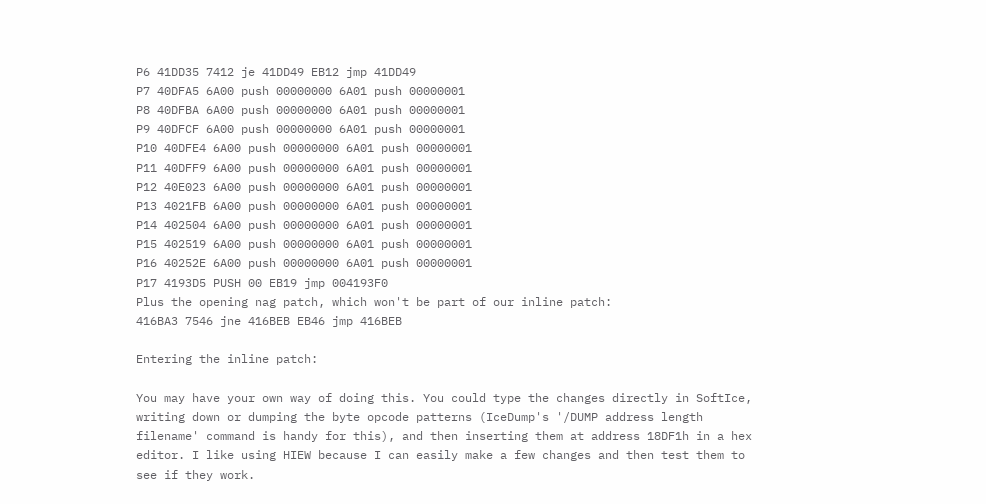P6 41DD35 7412 je 41DD49 EB12 jmp 41DD49
P7 40DFA5 6A00 push 00000000 6A01 push 00000001
P8 40DFBA 6A00 push 00000000 6A01 push 00000001
P9 40DFCF 6A00 push 00000000 6A01 push 00000001
P10 40DFE4 6A00 push 00000000 6A01 push 00000001
P11 40DFF9 6A00 push 00000000 6A01 push 00000001
P12 40E023 6A00 push 00000000 6A01 push 00000001
P13 4021FB 6A00 push 00000000 6A01 push 00000001
P14 402504 6A00 push 00000000 6A01 push 00000001
P15 402519 6A00 push 00000000 6A01 push 00000001
P16 40252E 6A00 push 00000000 6A01 push 00000001
P17 4193D5 PUSH 00 EB19 jmp 004193F0
Plus the opening nag patch, which won't be part of our inline patch:
416BA3 7546 jne 416BEB EB46 jmp 416BEB

Entering the inline patch:

You may have your own way of doing this. You could type the changes directly in SoftIce, writing down or dumping the byte opcode patterns (IceDump's '/DUMP address length filename' command is handy for this), and then inserting them at address 18DF1h in a hex editor. I like using HIEW because I can easily make a few changes and then test them to see if they work.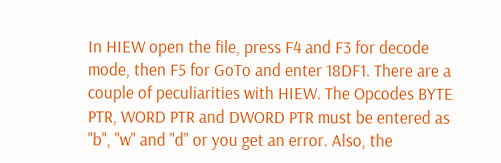In HIEW open the file, press F4 and F3 for decode mode, then F5 for GoTo and enter 18DF1. There are a couple of peculiarities with HIEW. The Opcodes BYTE PTR, WORD PTR and DWORD PTR must be entered as "b", "w" and "d" or you get an error. Also, the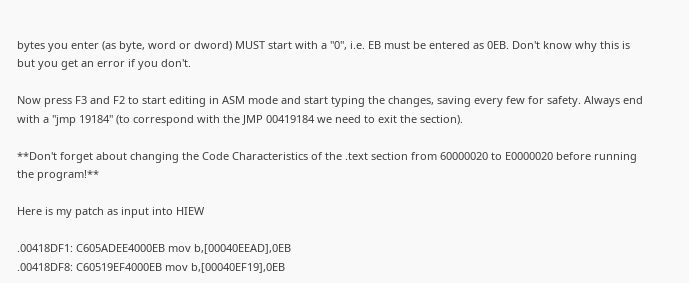bytes you enter (as byte, word or dword) MUST start with a "0", i.e. EB must be entered as 0EB. Don't know why this is but you get an error if you don't.

Now press F3 and F2 to start editing in ASM mode and start typing the changes, saving every few for safety. Always end with a "jmp 19184" (to correspond with the JMP 00419184 we need to exit the section).

**Don't forget about changing the Code Characteristics of the .text section from 60000020 to E0000020 before running the program!**

Here is my patch as input into HIEW

.00418DF1: C605ADEE4000EB mov b,[00040EEAD],0EB
.00418DF8: C60519EF4000EB mov b,[00040EF19],0EB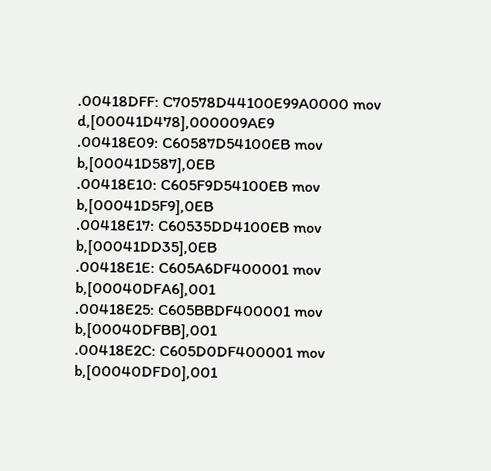.00418DFF: C70578D44100E99A0000 mov d,[00041D478],000009AE9
.00418E09: C60587D54100EB mov b,[00041D587],0EB
.00418E10: C605F9D54100EB mov b,[00041D5F9],0EB
.00418E17: C60535DD4100EB mov b,[00041DD35],0EB
.00418E1E: C605A6DF400001 mov b,[00040DFA6],001
.00418E25: C605BBDF400001 mov b,[00040DFBB],001
.00418E2C: C605D0DF400001 mov b,[00040DFD0],001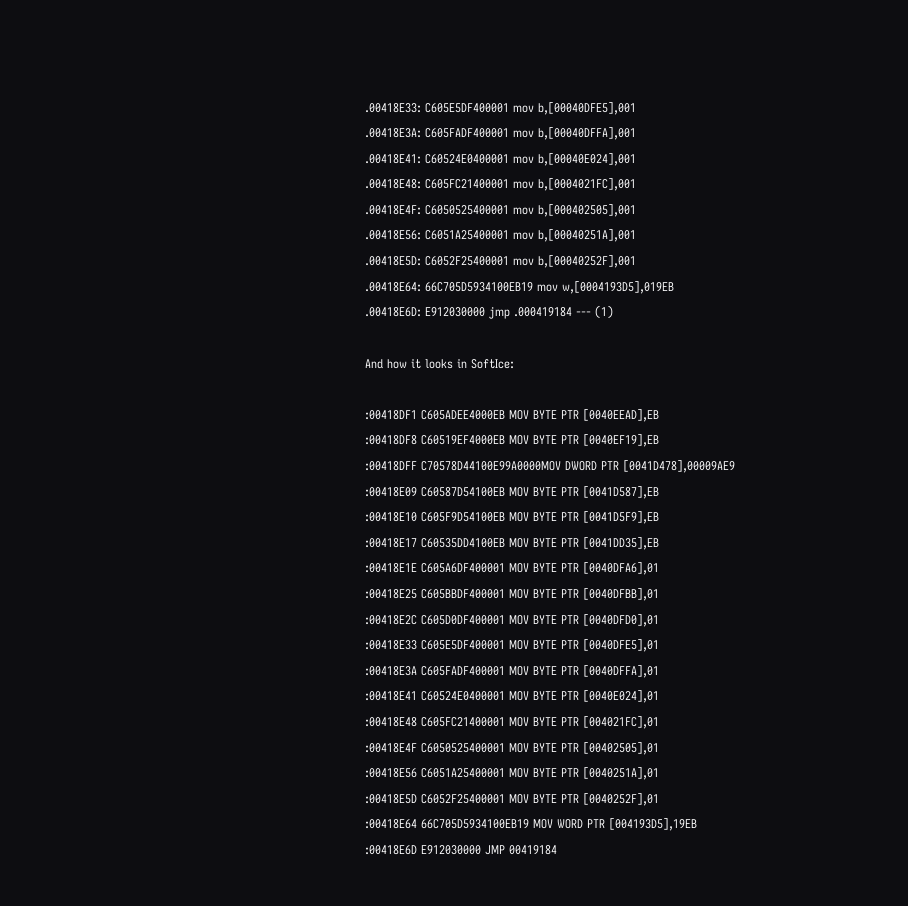.00418E33: C605E5DF400001 mov b,[00040DFE5],001
.00418E3A: C605FADF400001 mov b,[00040DFFA],001
.00418E41: C60524E0400001 mov b,[00040E024],001
.00418E48: C605FC21400001 mov b,[0004021FC],001
.00418E4F: C6050525400001 mov b,[000402505],001
.00418E56: C6051A25400001 mov b,[00040251A],001
.00418E5D: C6052F25400001 mov b,[00040252F],001
.00418E64: 66C705D5934100EB19 mov w,[0004193D5],019EB
.00418E6D: E912030000 jmp .000419184 --- (1)

And how it looks in SoftIce:

:00418DF1 C605ADEE4000EB MOV BYTE PTR [0040EEAD],EB
:00418DF8 C60519EF4000EB MOV BYTE PTR [0040EF19],EB
:00418DFF C70578D44100E99A0000MOV DWORD PTR [0041D478],00009AE9
:00418E09 C60587D54100EB MOV BYTE PTR [0041D587],EB
:00418E10 C605F9D54100EB MOV BYTE PTR [0041D5F9],EB
:00418E17 C60535DD4100EB MOV BYTE PTR [0041DD35],EB
:00418E1E C605A6DF400001 MOV BYTE PTR [0040DFA6],01
:00418E25 C605BBDF400001 MOV BYTE PTR [0040DFBB],01
:00418E2C C605D0DF400001 MOV BYTE PTR [0040DFD0],01
:00418E33 C605E5DF400001 MOV BYTE PTR [0040DFE5],01
:00418E3A C605FADF400001 MOV BYTE PTR [0040DFFA],01
:00418E41 C60524E0400001 MOV BYTE PTR [0040E024],01
:00418E48 C605FC21400001 MOV BYTE PTR [004021FC],01
:00418E4F C6050525400001 MOV BYTE PTR [00402505],01
:00418E56 C6051A25400001 MOV BYTE PTR [0040251A],01
:00418E5D C6052F25400001 MOV BYTE PTR [0040252F],01
:00418E64 66C705D5934100EB19 MOV WORD PTR [004193D5],19EB
:00418E6D E912030000 JMP 00419184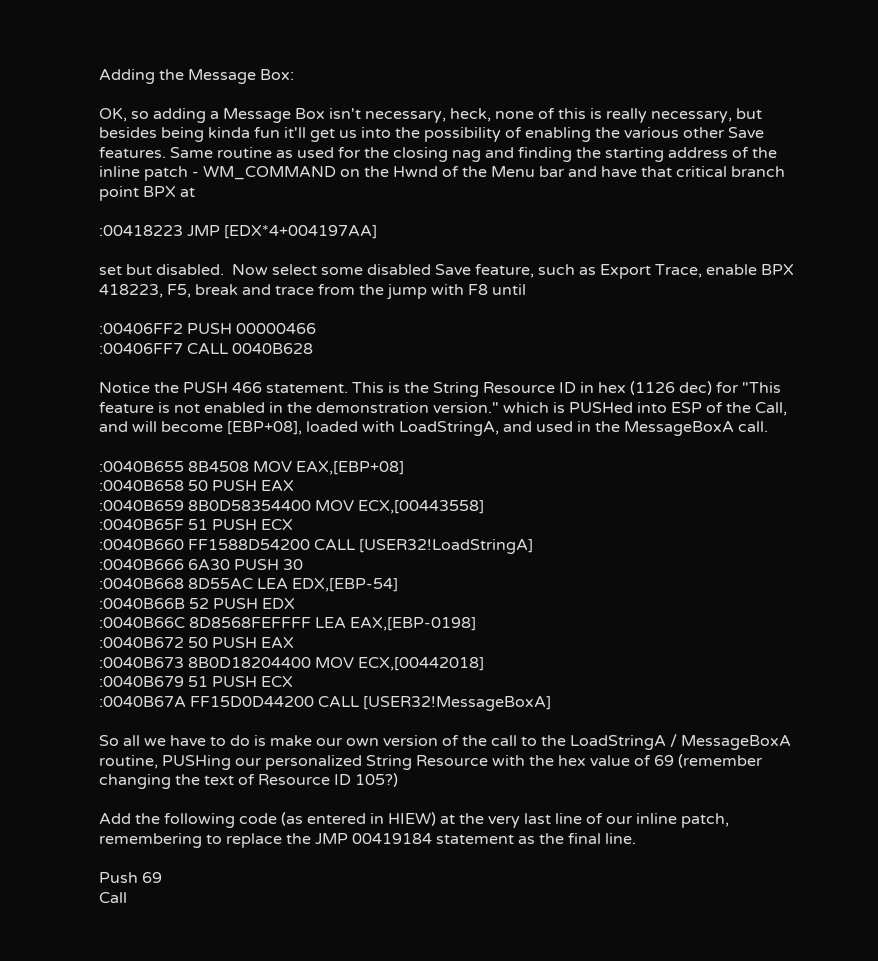Adding the Message Box:

OK, so adding a Message Box isn't necessary, heck, none of this is really necessary, but besides being kinda fun it'll get us into the possibility of enabling the various other Save features. Same routine as used for the closing nag and finding the starting address of the inline patch - WM_COMMAND on the Hwnd of the Menu bar and have that critical branch point BPX at

:00418223 JMP [EDX*4+004197AA]

set but disabled.  Now select some disabled Save feature, such as Export Trace, enable BPX 418223, F5, break and trace from the jump with F8 until

:00406FF2 PUSH 00000466
:00406FF7 CALL 0040B628

Notice the PUSH 466 statement. This is the String Resource ID in hex (1126 dec) for "This feature is not enabled in the demonstration version." which is PUSHed into ESP of the Call, and will become [EBP+08], loaded with LoadStringA, and used in the MessageBoxA call.

:0040B655 8B4508 MOV EAX,[EBP+08]
:0040B658 50 PUSH EAX
:0040B659 8B0D58354400 MOV ECX,[00443558]
:0040B65F 51 PUSH ECX
:0040B660 FF1588D54200 CALL [USER32!LoadStringA]
:0040B666 6A30 PUSH 30
:0040B668 8D55AC LEA EDX,[EBP-54]
:0040B66B 52 PUSH EDX
:0040B66C 8D8568FEFFFF LEA EAX,[EBP-0198]
:0040B672 50 PUSH EAX
:0040B673 8B0D18204400 MOV ECX,[00442018]
:0040B679 51 PUSH ECX
:0040B67A FF15D0D44200 CALL [USER32!MessageBoxA]

So all we have to do is make our own version of the call to the LoadStringA / MessageBoxA routine, PUSHing our personalized String Resource with the hex value of 69 (remember changing the text of Resource ID 105?)

Add the following code (as entered in HIEW) at the very last line of our inline patch, remembering to replace the JMP 00419184 statement as the final line.

Push 69
Call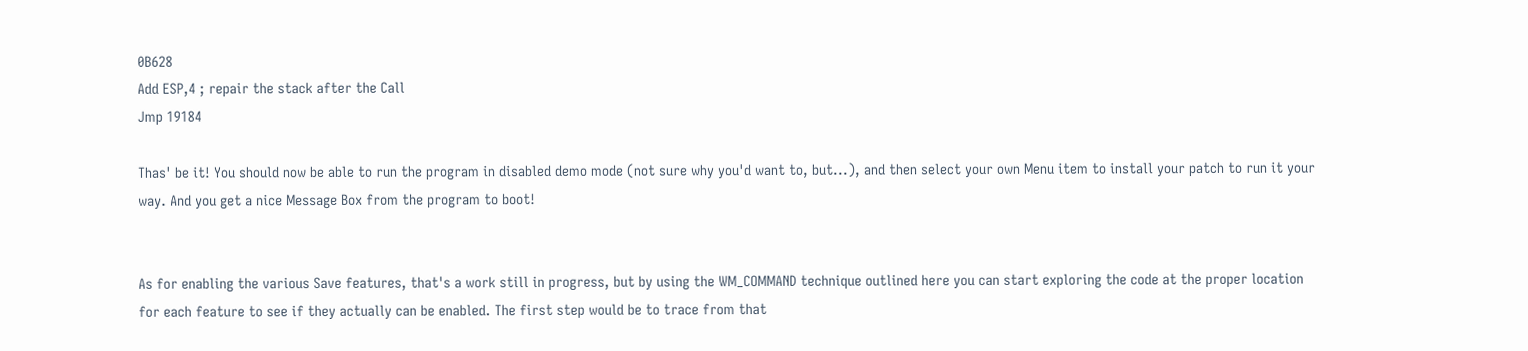0B628
Add ESP,4 ; repair the stack after the Call
Jmp 19184

Thas' be it! You should now be able to run the program in disabled demo mode (not sure why you'd want to, but...), and then select your own Menu item to install your patch to run it your way. And you get a nice Message Box from the program to boot!


As for enabling the various Save features, that's a work still in progress, but by using the WM_COMMAND technique outlined here you can start exploring the code at the proper location for each feature to see if they actually can be enabled. The first step would be to trace from that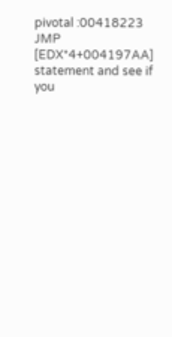pivotal :00418223 JMP [EDX*4+004197AA] statement and see if you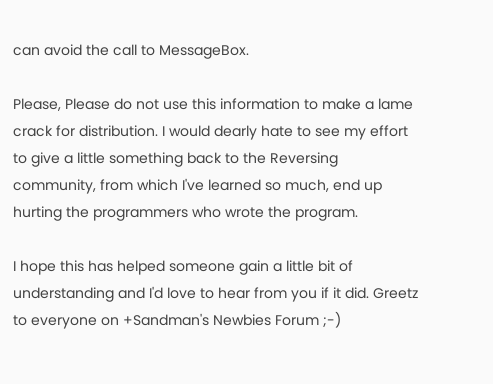can avoid the call to MessageBox.

Please, Please do not use this information to make a lame crack for distribution. I would dearly hate to see my effort to give a little something back to the Reversing community, from which I've learned so much, end up hurting the programmers who wrote the program.

I hope this has helped someone gain a little bit of understanding and I'd love to hear from you if it did. Greetz to everyone on +Sandman's Newbies Forum ;-)